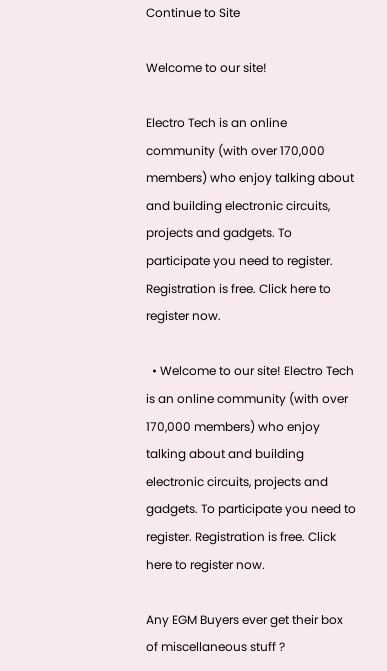Continue to Site

Welcome to our site!

Electro Tech is an online community (with over 170,000 members) who enjoy talking about and building electronic circuits, projects and gadgets. To participate you need to register. Registration is free. Click here to register now.

  • Welcome to our site! Electro Tech is an online community (with over 170,000 members) who enjoy talking about and building electronic circuits, projects and gadgets. To participate you need to register. Registration is free. Click here to register now.

Any EGM Buyers ever get their box of miscellaneous stuff ?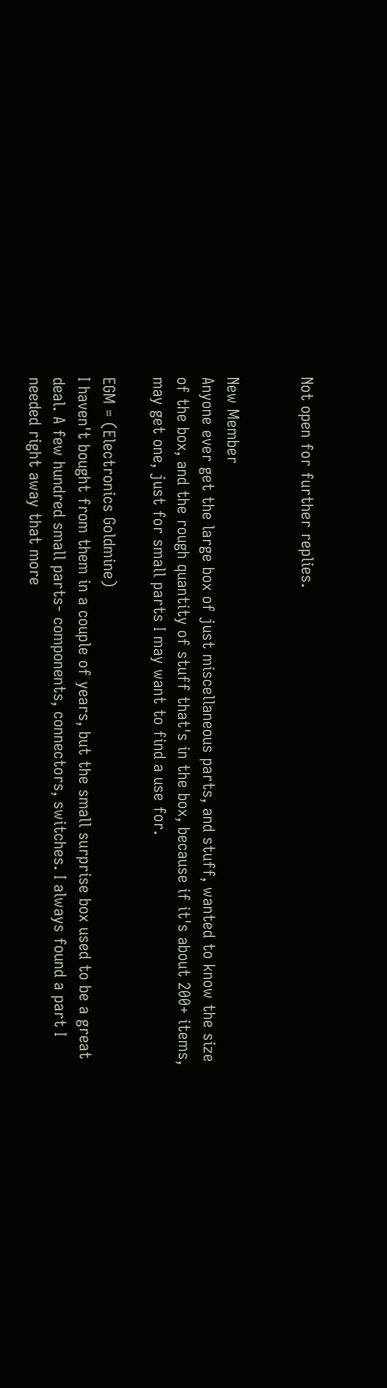Not open for further replies.


New Member
Anyone ever get the large box of just miscellaneous parts, and stuff, wanted to know the size of the box, and the rough quantity of stuff that's in the box, because if it's about 200+ items, may get one, just for small parts I may want to find a use for.

EGM = (Electronics Goldmine)
I haven't bought from them in a couple of years, but the small surprise box used to be a great deal. A few hundred small parts- components, connectors, switches. I always found a part I needed right away that more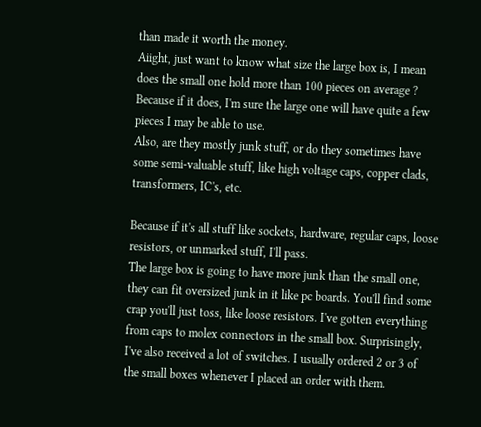than made it worth the money.
Aiight, just want to know what size the large box is, I mean does the small one hold more than 100 pieces on average ? Because if it does, I'm sure the large one will have quite a few pieces I may be able to use.
Also, are they mostly junk stuff, or do they sometimes have some semi-valuable stuff, like high voltage caps, copper clads, transformers, IC's, etc.

Because if it's all stuff like sockets, hardware, regular caps, loose resistors, or unmarked stuff, I'll pass.
The large box is going to have more junk than the small one, they can fit oversized junk in it like pc boards. You'll find some crap you'll just toss, like loose resistors. I've gotten everything from caps to molex connectors in the small box. Surprisingly, I've also received a lot of switches. I usually ordered 2 or 3 of the small boxes whenever I placed an order with them.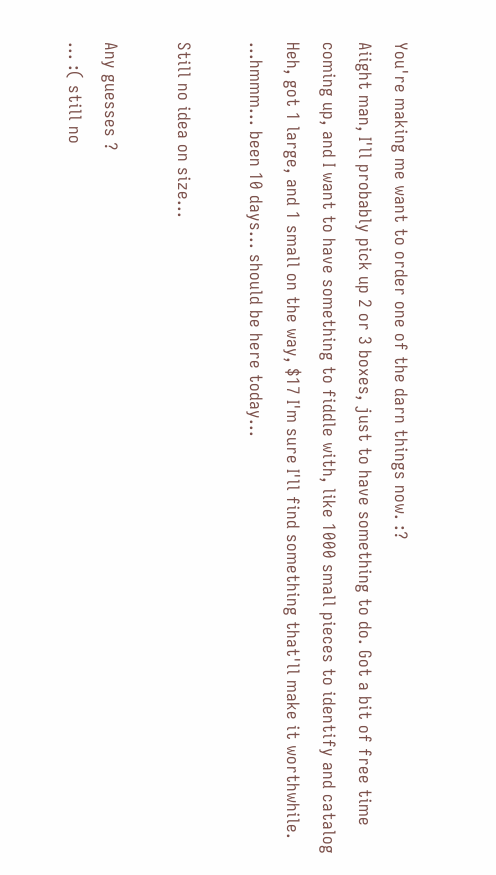You're making me want to order one of the darn things now. :?
Aiight man, I'll probably pick up 2 or 3 boxes, just to have something to do. Got a bit of free time coming up, and I want to have something to fiddle with, like 1000 small pieces to identify and catalog
Heh, got 1 large, and 1 small on the way, $17 I'm sure I'll find something that'll make it worthwhile.
...hmmm... been 10 days... should be here today...

Still no idea on size...

Any guesses ?
... :( still no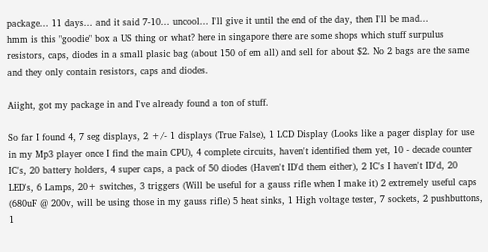package... 11 days... and it said 7-10... uncool... I'll give it until the end of the day, then I'll be mad...
hmm is this "goodie" box a US thing or what? here in singapore there are some shops which stuff surpulus resistors, caps, diodes in a small plasic bag (about 150 of em all) and sell for about $2. No 2 bags are the same and they only contain resistors, caps and diodes.

Aiight, got my package in and I've already found a ton of stuff.

So far I found 4, 7 seg displays, 2 +/- 1 displays (True False), 1 LCD Display (Looks like a pager display for use in my Mp3 player once I find the main CPU), 4 complete circuits, haven't identified them yet, 10 - decade counter IC's, 20 battery holders, 4 super caps, a pack of 50 diodes (Haven't ID'd them either), 2 IC's I haven't ID'd, 20 LED's, 6 Lamps, 20+ switches, 3 triggers (Will be useful for a gauss rifle when I make it) 2 extremely useful caps (680uF @ 200v, will be using those in my gauss rifle) 5 heat sinks, 1 High voltage tester, 7 sockets, 2 pushbuttons, 1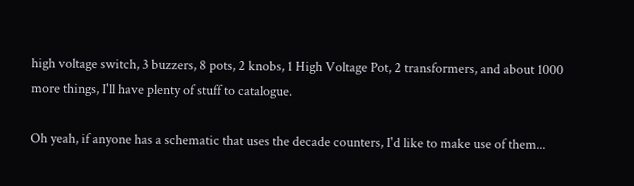high voltage switch, 3 buzzers, 8 pots, 2 knobs, 1 High Voltage Pot, 2 transformers, and about 1000 more things, I'll have plenty of stuff to catalogue.

Oh yeah, if anyone has a schematic that uses the decade counters, I'd like to make use of them...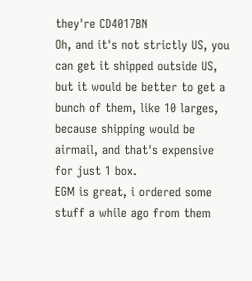they're CD4017BN
Oh, and it's not strictly US, you can get it shipped outside US, but it would be better to get a bunch of them, like 10 larges, because shipping would be airmail, and that's expensive for just 1 box.
EGM is great, i ordered some stuff a while ago from them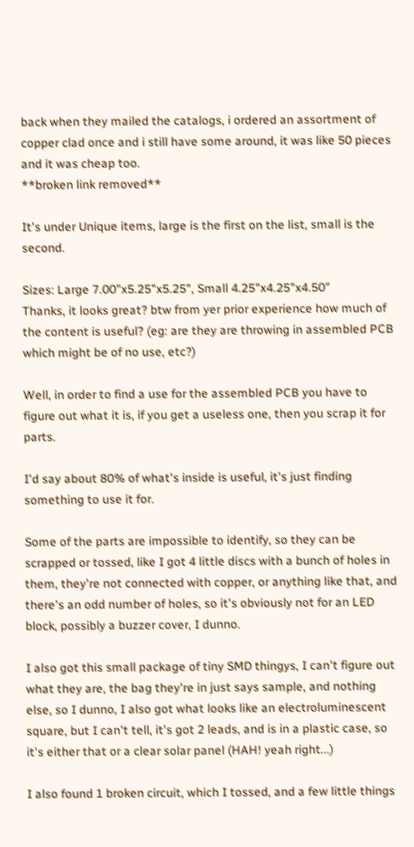back when they mailed the catalogs, i ordered an assortment of copper clad once and i still have some around, it was like 50 pieces and it was cheap too.
**broken link removed**

It's under Unique items, large is the first on the list, small is the second.

Sizes: Large 7.00"x5.25"x5.25", Small 4.25"x4.25"x4.50"
Thanks, it looks great? btw from yer prior experience how much of the content is useful? (eg: are they are throwing in assembled PCB which might be of no use, etc?)

Well, in order to find a use for the assembled PCB you have to figure out what it is, if you get a useless one, then you scrap it for parts.

I'd say about 80% of what's inside is useful, it's just finding something to use it for.

Some of the parts are impossible to identify, so they can be scrapped or tossed, like I got 4 little discs with a bunch of holes in them, they're not connected with copper, or anything like that, and there's an odd number of holes, so it's obviously not for an LED block, possibly a buzzer cover, I dunno.

I also got this small package of tiny SMD thingys, I can't figure out what they are, the bag they're in just says sample, and nothing else, so I dunno, I also got what looks like an electroluminescent square, but I can't tell, it's got 2 leads, and is in a plastic case, so it's either that or a clear solar panel (HAH! yeah right...)

I also found 1 broken circuit, which I tossed, and a few little things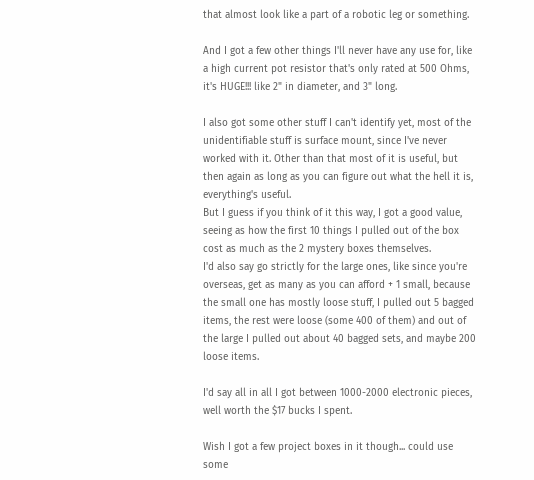that almost look like a part of a robotic leg or something.

And I got a few other things I'll never have any use for, like a high current pot resistor that's only rated at 500 Ohms, it's HUGE!!! like 2" in diameter, and 3" long.

I also got some other stuff I can't identify yet, most of the unidentifiable stuff is surface mount, since I've never worked with it. Other than that most of it is useful, but then again as long as you can figure out what the hell it is, everything's useful.
But I guess if you think of it this way, I got a good value, seeing as how the first 10 things I pulled out of the box cost as much as the 2 mystery boxes themselves.
I'd also say go strictly for the large ones, like since you're overseas, get as many as you can afford + 1 small, because the small one has mostly loose stuff, I pulled out 5 bagged items, the rest were loose (some 400 of them) and out of the large I pulled out about 40 bagged sets, and maybe 200 loose items.

I'd say all in all I got between 1000-2000 electronic pieces, well worth the $17 bucks I spent.

Wish I got a few project boxes in it though... could use some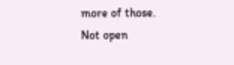more of those.
Not open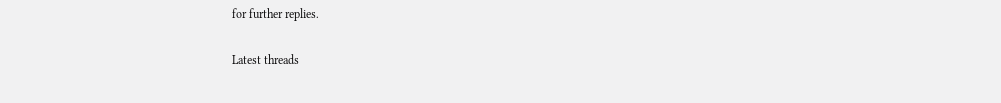for further replies.

Latest threads